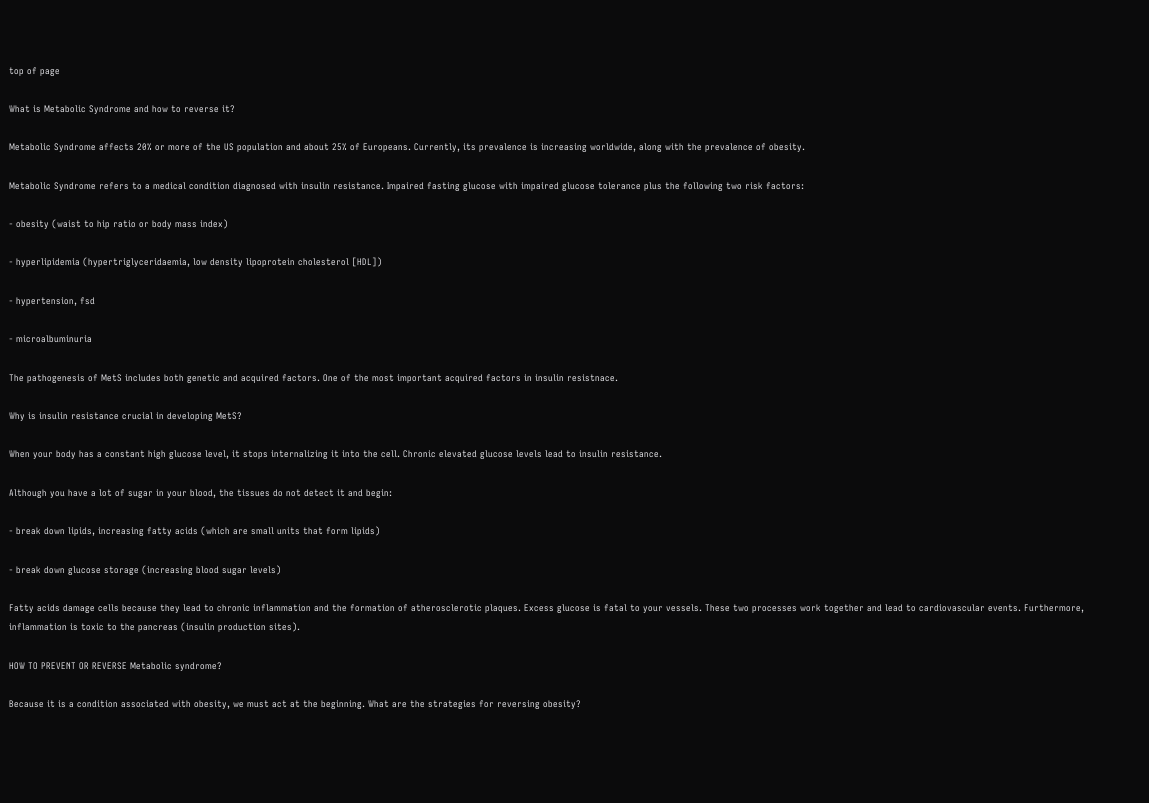top of page

What is Metabolic Syndrome and how to reverse it?

Metabolic Syndrome affects 20% or more of the US population and about 25% of Europeans. Currently, its prevalence is increasing worldwide, along with the prevalence of obesity.

Metabolic Syndrome refers to a medical condition diagnosed with insulin resistance. Impaired fasting glucose with impaired glucose tolerance plus the following two risk factors:

- obesity (waist to hip ratio or body mass index)

- hyperlipidemia (hypertriglyceridaemia, low density lipoprotein cholesterol [HDL])

- hypertension, fsd

- microalbuminuria

The pathogenesis of MetS includes both genetic and acquired factors. One of the most important acquired factors in insulin resistnace.

Why is insulin resistance crucial in developing MetS?

When your body has a constant high glucose level, it stops internalizing it into the cell. Chronic elevated glucose levels lead to insulin resistance.

Although you have a lot of sugar in your blood, the tissues do not detect it and begin:

- break down lipids, increasing fatty acids (which are small units that form lipids)

- break down glucose storage (increasing blood sugar levels)

Fatty acids damage cells because they lead to chronic inflammation and the formation of atherosclerotic plaques. Excess glucose is fatal to your vessels. These two processes work together and lead to cardiovascular events. Furthermore, inflammation is toxic to the pancreas (insulin production sites).

HOW TO PREVENT OR REVERSE Metabolic syndrome?

Because it is a condition associated with obesity, we must act at the beginning. What are the strategies for reversing obesity?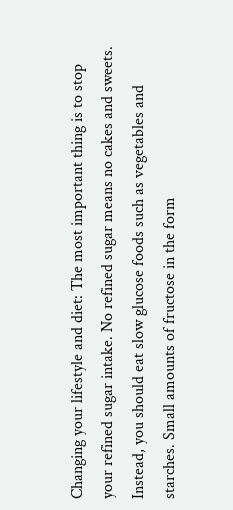Changing your lifestyle and diet: The most important thing is to stop your refined sugar intake. No refined sugar means no cakes and sweets. Instead, you should eat slow glucose foods such as vegetables and starches. Small amounts of fructose in the form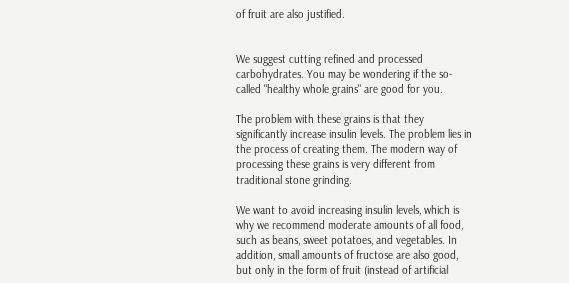of fruit are also justified.


We suggest cutting refined and processed carbohydrates. You may be wondering if the so-called "healthy whole grains" are good for you.

The problem with these grains is that they significantly increase insulin levels. The problem lies in the process of creating them. The modern way of processing these grains is very different from traditional stone grinding.

We want to avoid increasing insulin levels, which is why we recommend moderate amounts of all food, such as beans, sweet potatoes, and vegetables. In addition, small amounts of fructose are also good, but only in the form of fruit (instead of artificial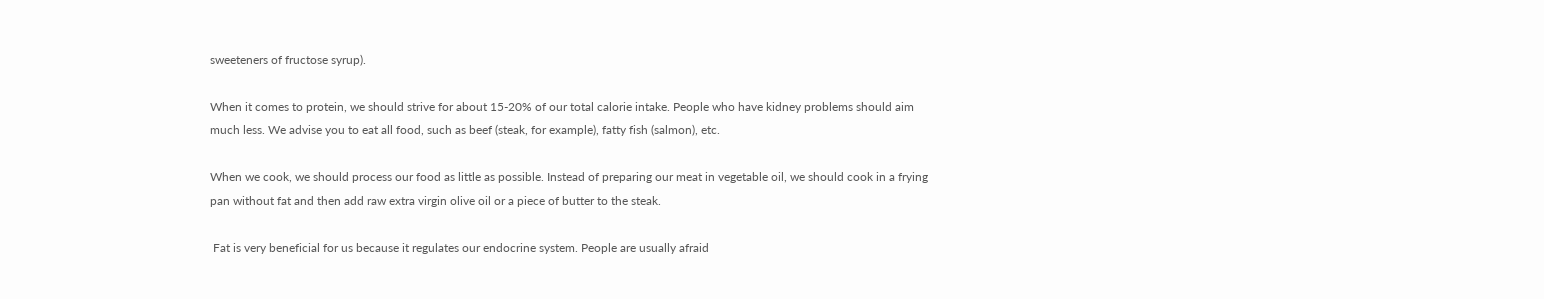sweeteners of fructose syrup).

When it comes to protein, we should strive for about 15-20% of our total calorie intake. People who have kidney problems should aim much less. We advise you to eat all food, such as beef (steak, for example), fatty fish (salmon), etc.

When we cook, we should process our food as little as possible. Instead of preparing our meat in vegetable oil, we should cook in a frying pan without fat and then add raw extra virgin olive oil or a piece of butter to the steak.

 Fat is very beneficial for us because it regulates our endocrine system. People are usually afraid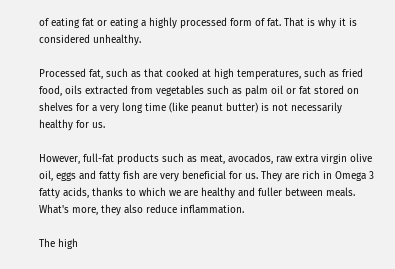of eating fat or eating a highly processed form of fat. That is why it is considered unhealthy.

Processed fat, such as that cooked at high temperatures, such as fried food, oils extracted from vegetables such as palm oil or fat stored on shelves for a very long time (like peanut butter) is not necessarily healthy for us.

However, full-fat products such as meat, avocados, raw extra virgin olive oil, eggs and fatty fish are very beneficial for us. They are rich in Omega 3 fatty acids, thanks to which we are healthy and fuller between meals. What's more, they also reduce inflammation.

The high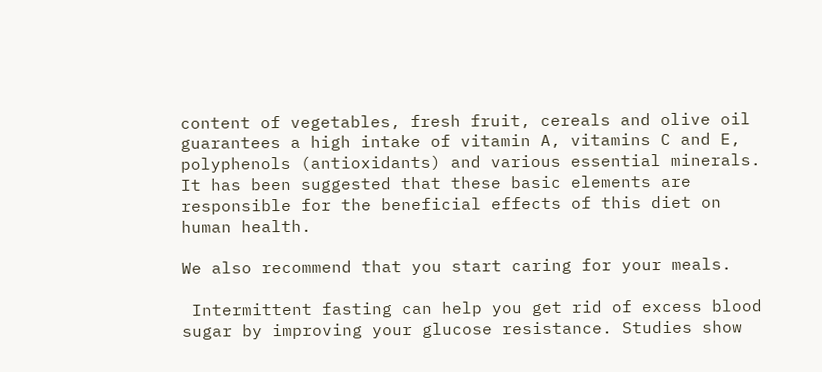content of vegetables, fresh fruit, cereals and olive oil guarantees a high intake of vitamin A, vitamins C and E, polyphenols (antioxidants) and various essential minerals. It has been suggested that these basic elements are responsible for the beneficial effects of this diet on human health.

We also recommend that you start caring for your meals.

 Intermittent fasting can help you get rid of excess blood sugar by improving your glucose resistance. Studies show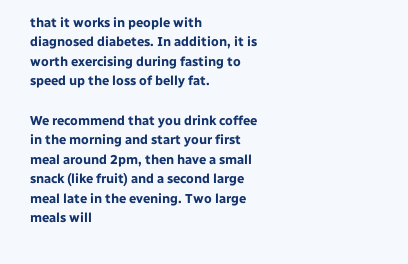that it works in people with diagnosed diabetes. In addition, it is worth exercising during fasting to speed up the loss of belly fat.

We recommend that you drink coffee in the morning and start your first meal around 2pm, then have a small snack (like fruit) and a second large meal late in the evening. Two large meals will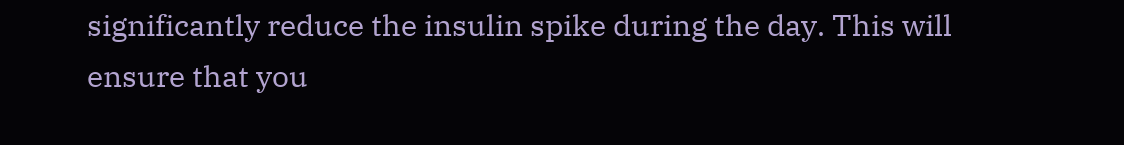significantly reduce the insulin spike during the day. This will ensure that you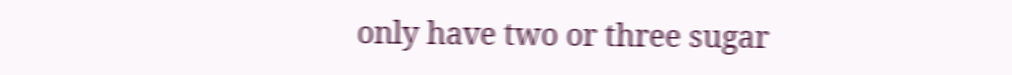only have two or three sugar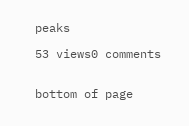peaks

53 views0 comments


bottom of page